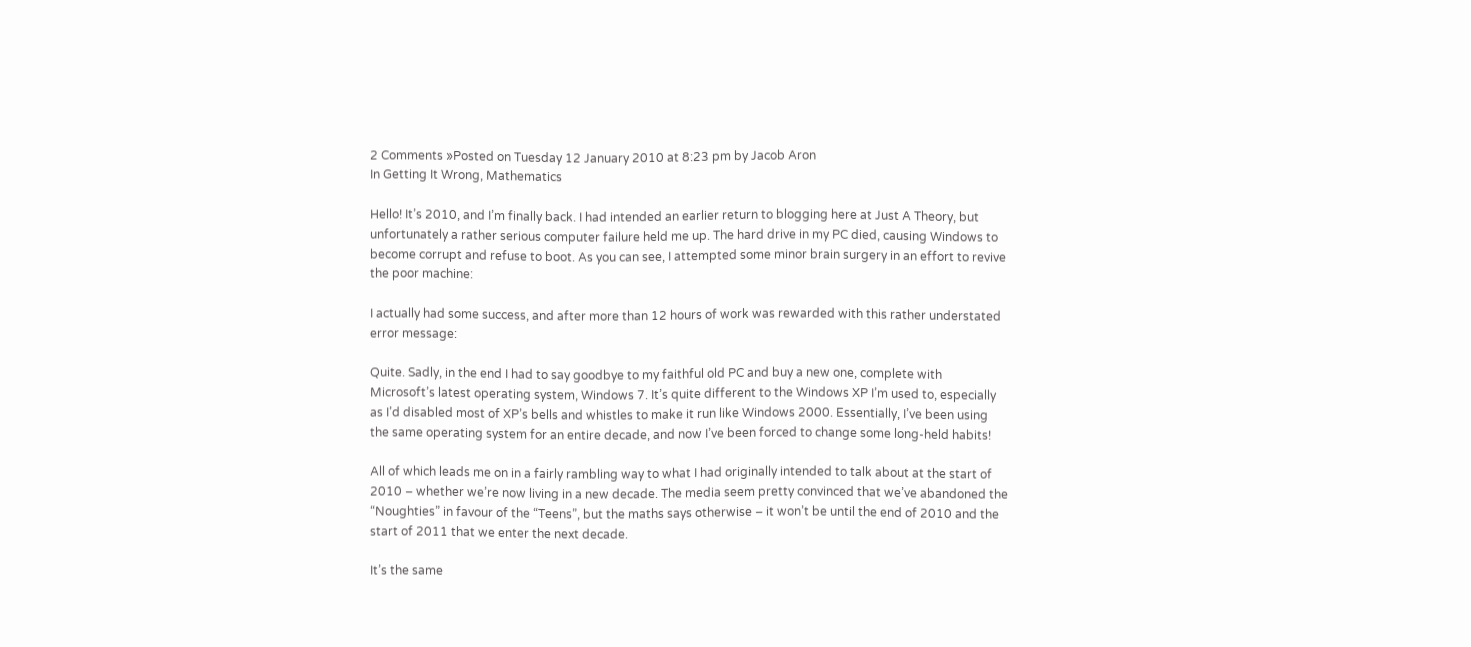2 Comments »Posted on Tuesday 12 January 2010 at 8:23 pm by Jacob Aron
In Getting It Wrong, Mathematics

Hello! It’s 2010, and I’m finally back. I had intended an earlier return to blogging here at Just A Theory, but unfortunately a rather serious computer failure held me up. The hard drive in my PC died, causing Windows to become corrupt and refuse to boot. As you can see, I attempted some minor brain surgery in an effort to revive the poor machine:

I actually had some success, and after more than 12 hours of work was rewarded with this rather understated error message:

Quite. Sadly, in the end I had to say goodbye to my faithful old PC and buy a new one, complete with Microsoft’s latest operating system, Windows 7. It’s quite different to the Windows XP I’m used to, especially as I’d disabled most of XP’s bells and whistles to make it run like Windows 2000. Essentially, I’ve been using the same operating system for an entire decade, and now I’ve been forced to change some long-held habits!

All of which leads me on in a fairly rambling way to what I had originally intended to talk about at the start of 2010 – whether we’re now living in a new decade. The media seem pretty convinced that we’ve abandoned the “Noughties” in favour of the “Teens”, but the maths says otherwise – it won’t be until the end of 2010 and the start of 2011 that we enter the next decade.

It’s the same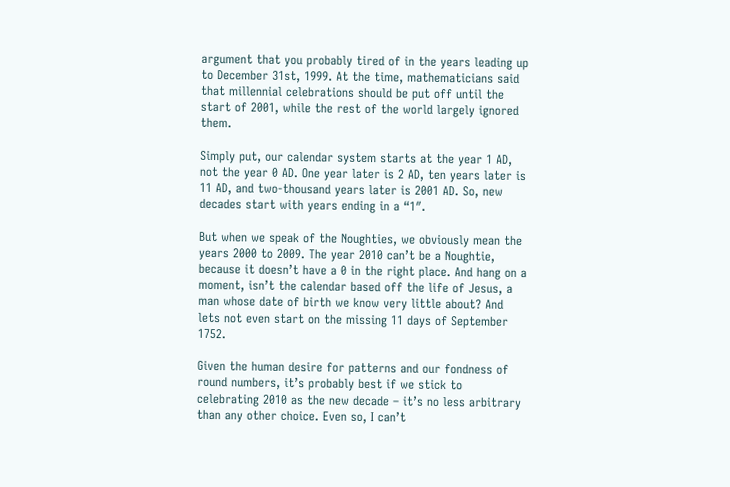argument that you probably tired of in the years leading up to December 31st, 1999. At the time, mathematicians said that millennial celebrations should be put off until the start of 2001, while the rest of the world largely ignored them.

Simply put, our calendar system starts at the year 1 AD, not the year 0 AD. One year later is 2 AD, ten years later is 11 AD, and two-thousand years later is 2001 AD. So, new decades start with years ending in a “1″.

But when we speak of the Noughties, we obviously mean the years 2000 to 2009. The year 2010 can’t be a Noughtie, because it doesn’t have a 0 in the right place. And hang on a moment, isn’t the calendar based off the life of Jesus, a man whose date of birth we know very little about? And lets not even start on the missing 11 days of September 1752.

Given the human desire for patterns and our fondness of round numbers, it’s probably best if we stick to celebrating 2010 as the new decade – it’s no less arbitrary than any other choice. Even so, I can’t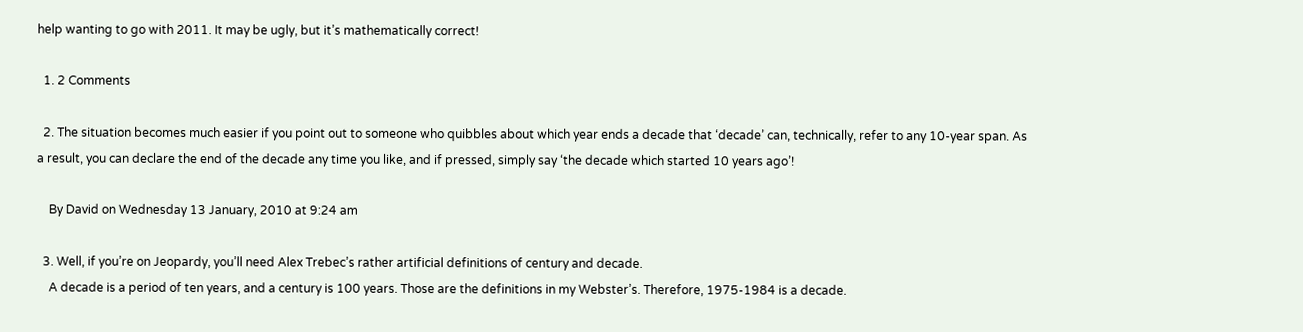help wanting to go with 2011. It may be ugly, but it’s mathematically correct!

  1. 2 Comments

  2. The situation becomes much easier if you point out to someone who quibbles about which year ends a decade that ‘decade’ can, technically, refer to any 10-year span. As a result, you can declare the end of the decade any time you like, and if pressed, simply say ‘the decade which started 10 years ago’!

    By David on Wednesday 13 January, 2010 at 9:24 am

  3. Well, if you’re on Jeopardy, you’ll need Alex Trebec’s rather artificial definitions of century and decade.
    A decade is a period of ten years, and a century is 100 years. Those are the definitions in my Webster’s. Therefore, 1975-1984 is a decade.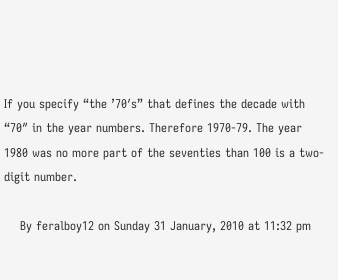If you specify “the ’70′s” that defines the decade with “70″ in the year numbers. Therefore 1970-79. The year 1980 was no more part of the seventies than 100 is a two-digit number.

    By feralboy12 on Sunday 31 January, 2010 at 11:32 pm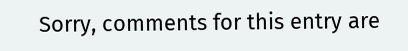Sorry, comments for this entry are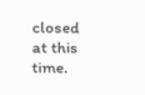closed at this time.